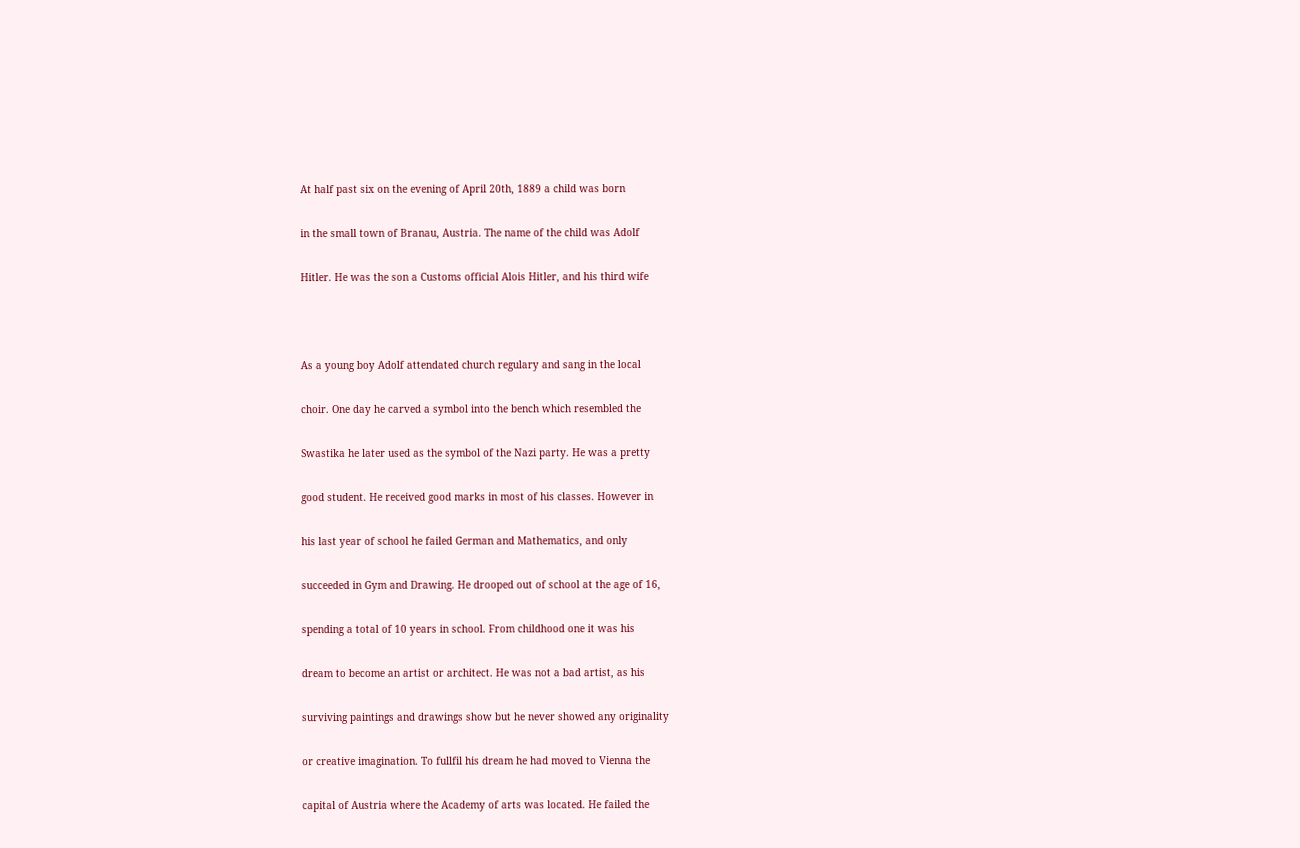At half past six on the evening of April 20th, 1889 a child was born

in the small town of Branau, Austria. The name of the child was Adolf

Hitler. He was the son a Customs official Alois Hitler, and his third wife



As a young boy Adolf attendated church regulary and sang in the local

choir. One day he carved a symbol into the bench which resembled the

Swastika he later used as the symbol of the Nazi party. He was a pretty

good student. He received good marks in most of his classes. However in

his last year of school he failed German and Mathematics, and only

succeeded in Gym and Drawing. He drooped out of school at the age of 16,

spending a total of 10 years in school. From childhood one it was his

dream to become an artist or architect. He was not a bad artist, as his

surviving paintings and drawings show but he never showed any originality

or creative imagination. To fullfil his dream he had moved to Vienna the

capital of Austria where the Academy of arts was located. He failed the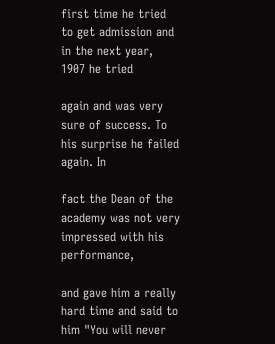first time he tried to get admission and in the next year, 1907 he tried

again and was very sure of success. To his surprise he failed again. In

fact the Dean of the academy was not very impressed with his performance,

and gave him a really hard time and said to him "You will never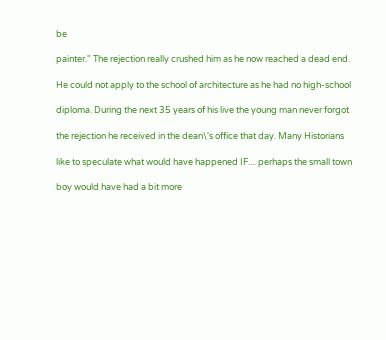be

painter." The rejection really crushed him as he now reached a dead end.

He could not apply to the school of architecture as he had no high-school

diploma. During the next 35 years of his live the young man never forgot

the rejection he received in the dean\'s office that day. Many Historians

like to speculate what would have happened IF.... perhaps the small town

boy would have had a bit more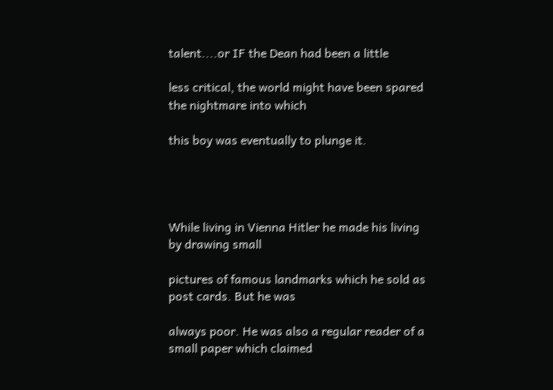talent....or IF the Dean had been a little

less critical, the world might have been spared the nightmare into which

this boy was eventually to plunge it.




While living in Vienna Hitler he made his living by drawing small

pictures of famous landmarks which he sold as post cards. But he was

always poor. He was also a regular reader of a small paper which claimed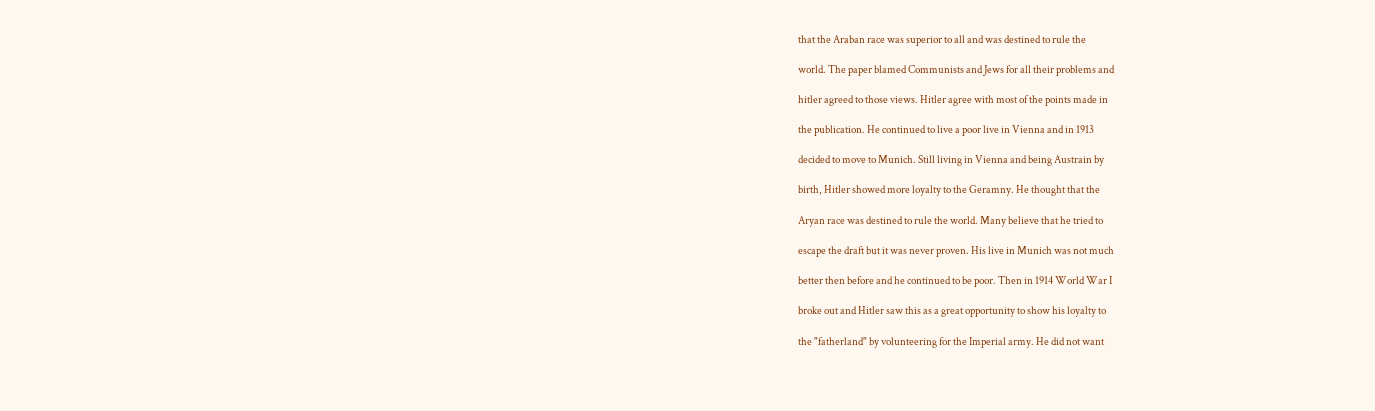that the Araban race was superior to all and was destined to rule the

world. The paper blamed Communists and Jews for all their problems and

hitler agreed to those views. Hitler agree with most of the points made in

the publication. He continued to live a poor live in Vienna and in 1913

decided to move to Munich. Still living in Vienna and being Austrain by

birth, Hitler showed more loyalty to the Geramny. He thought that the

Aryan race was destined to rule the world. Many believe that he tried to

escape the draft but it was never proven. His live in Munich was not much

better then before and he continued to be poor. Then in 1914 World War I

broke out and Hitler saw this as a great opportunity to show his loyalty to

the "fatherland" by volunteering for the Imperial army. He did not want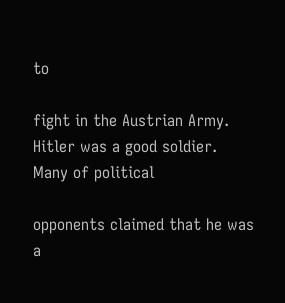to

fight in the Austrian Army. Hitler was a good soldier. Many of political

opponents claimed that he was a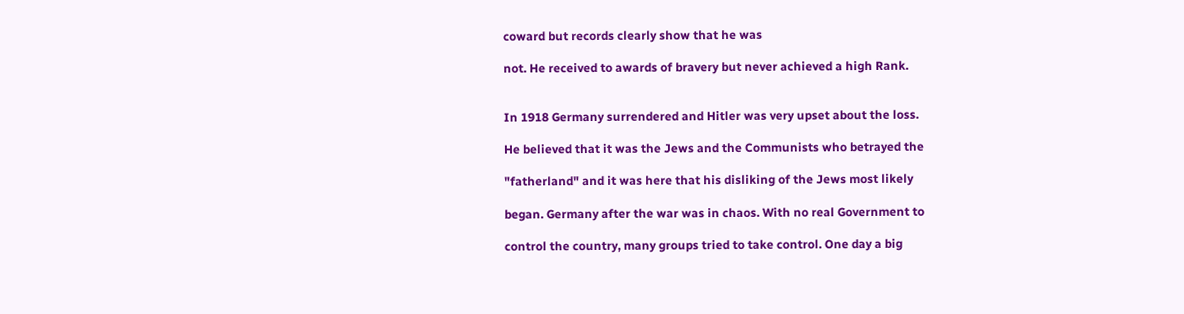coward but records clearly show that he was

not. He received to awards of bravery but never achieved a high Rank.


In 1918 Germany surrendered and Hitler was very upset about the loss.

He believed that it was the Jews and the Communists who betrayed the

"fatherland" and it was here that his disliking of the Jews most likely

began. Germany after the war was in chaos. With no real Government to

control the country, many groups tried to take control. One day a big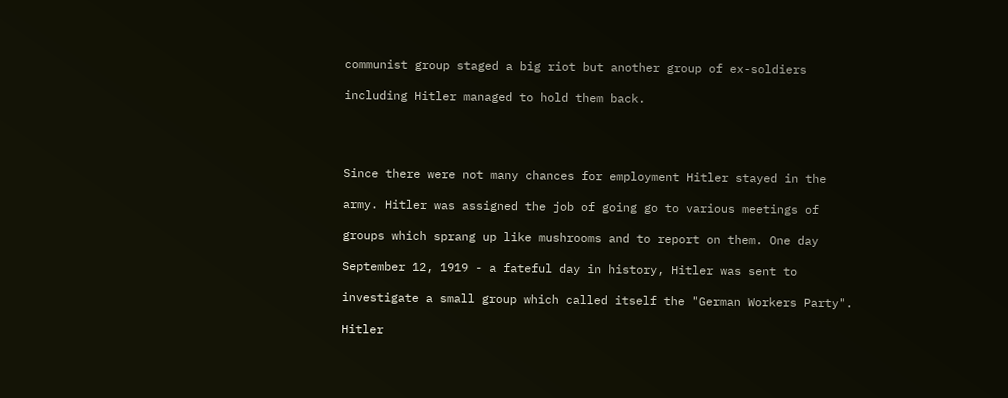communist group staged a big riot but another group of ex-soldiers

including Hitler managed to hold them back.




Since there were not many chances for employment Hitler stayed in the

army. Hitler was assigned the job of going go to various meetings of

groups which sprang up like mushrooms and to report on them. One day

September 12, 1919 - a fateful day in history, Hitler was sent to

investigate a small group which called itself the "German Workers Party".

Hitler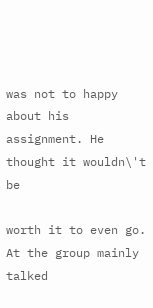was not to happy about his assignment. He thought it wouldn\'t be

worth it to even go. At the group mainly talked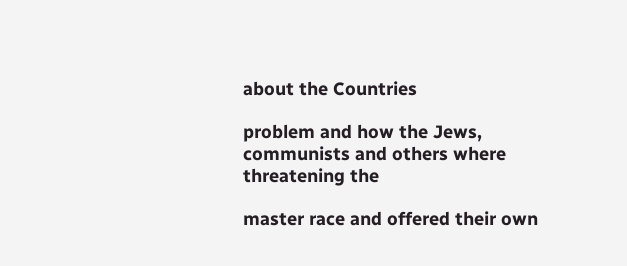about the Countries

problem and how the Jews, communists and others where threatening the

master race and offered their own